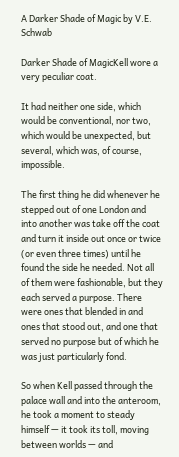A Darker Shade of Magic by V.E. Schwab

Darker Shade of MagicKell wore a very peculiar coat.

It had neither one side, which would be conventional, nor two, which would be unexpected, but several, which was, of course, impossible.

The first thing he did whenever he stepped out of one London and into another was take off the coat and turn it inside out once or twice (or even three times) until he found the side he needed. Not all of them were fashionable, but they each served a purpose. There were ones that blended in and ones that stood out, and one that served no purpose but of which he was just particularly fond.

So when Kell passed through the palace wall and into the anteroom, he took a moment to steady himself — it took its toll, moving between worlds — and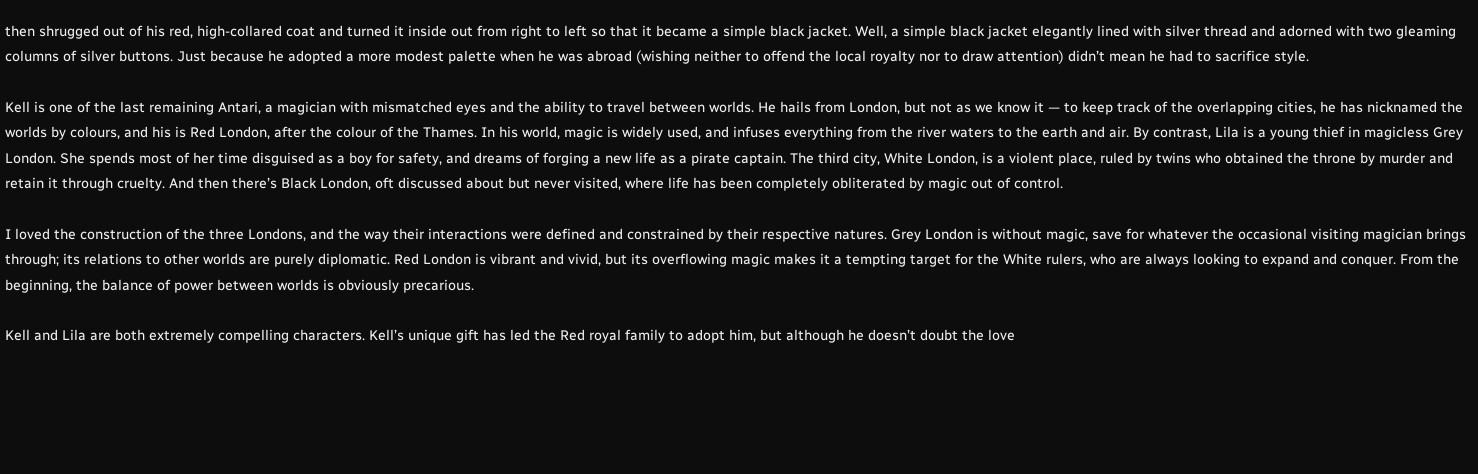then shrugged out of his red, high-collared coat and turned it inside out from right to left so that it became a simple black jacket. Well, a simple black jacket elegantly lined with silver thread and adorned with two gleaming columns of silver buttons. Just because he adopted a more modest palette when he was abroad (wishing neither to offend the local royalty nor to draw attention) didn’t mean he had to sacrifice style.

Kell is one of the last remaining Antari, a magician with mismatched eyes and the ability to travel between worlds. He hails from London, but not as we know it — to keep track of the overlapping cities, he has nicknamed the worlds by colours, and his is Red London, after the colour of the Thames. In his world, magic is widely used, and infuses everything from the river waters to the earth and air. By contrast, Lila is a young thief in magicless Grey London. She spends most of her time disguised as a boy for safety, and dreams of forging a new life as a pirate captain. The third city, White London, is a violent place, ruled by twins who obtained the throne by murder and retain it through cruelty. And then there’s Black London, oft discussed about but never visited, where life has been completely obliterated by magic out of control.

I loved the construction of the three Londons, and the way their interactions were defined and constrained by their respective natures. Grey London is without magic, save for whatever the occasional visiting magician brings through; its relations to other worlds are purely diplomatic. Red London is vibrant and vivid, but its overflowing magic makes it a tempting target for the White rulers, who are always looking to expand and conquer. From the beginning, the balance of power between worlds is obviously precarious.

Kell and Lila are both extremely compelling characters. Kell’s unique gift has led the Red royal family to adopt him, but although he doesn’t doubt the love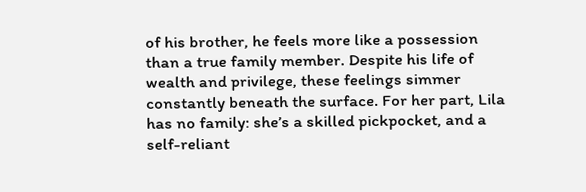of his brother, he feels more like a possession than a true family member. Despite his life of wealth and privilege, these feelings simmer constantly beneath the surface. For her part, Lila has no family: she’s a skilled pickpocket, and a self-reliant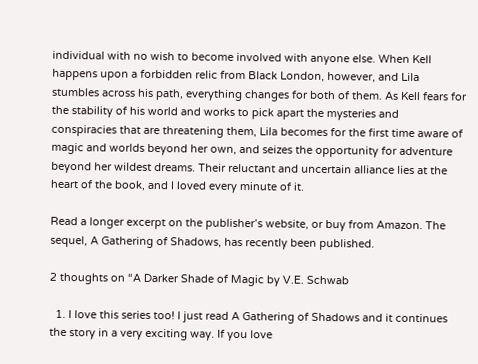individual with no wish to become involved with anyone else. When Kell happens upon a forbidden relic from Black London, however, and Lila stumbles across his path, everything changes for both of them. As Kell fears for the stability of his world and works to pick apart the mysteries and conspiracies that are threatening them, Lila becomes for the first time aware of magic and worlds beyond her own, and seizes the opportunity for adventure beyond her wildest dreams. Their reluctant and uncertain alliance lies at the heart of the book, and I loved every minute of it.

Read a longer excerpt on the publisher’s website, or buy from Amazon. The sequel, A Gathering of Shadows, has recently been published.

2 thoughts on “A Darker Shade of Magic by V.E. Schwab

  1. I love this series too! I just read A Gathering of Shadows and it continues the story in a very exciting way. If you love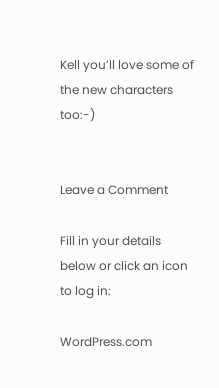Kell you’ll love some of the new characters too:-)


Leave a Comment

Fill in your details below or click an icon to log in:

WordPress.com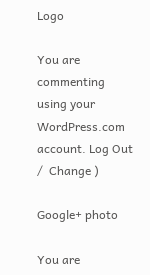Logo

You are commenting using your WordPress.com account. Log Out /  Change )

Google+ photo

You are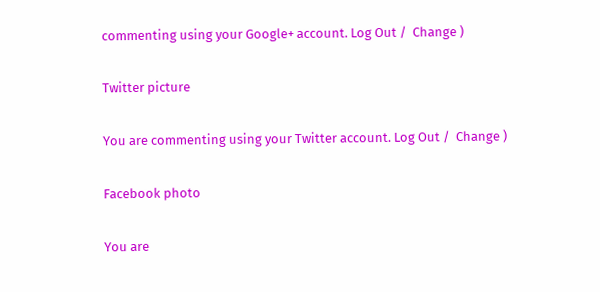commenting using your Google+ account. Log Out /  Change )

Twitter picture

You are commenting using your Twitter account. Log Out /  Change )

Facebook photo

You are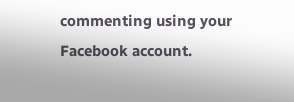commenting using your Facebook account.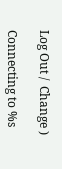Log Out /  Change )

Connecting to %s